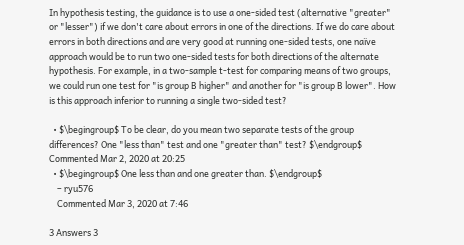In hypothesis testing, the guidance is to use a one-sided test (alternative "greater" or "lesser") if we don't care about errors in one of the directions. If we do care about errors in both directions and are very good at running one-sided tests, one naïve approach would be to run two one-sided tests for both directions of the alternate hypothesis. For example, in a two-sample t-test for comparing means of two groups, we could run one test for "is group B higher" and another for "is group B lower". How is this approach inferior to running a single two-sided test?

  • $\begingroup$ To be clear, do you mean two separate tests of the group differences? One "less than" test and one "greater than" test? $\endgroup$ Commented Mar 2, 2020 at 20:25
  • $\begingroup$ One less than and one greater than. $\endgroup$
    – ryu576
    Commented Mar 3, 2020 at 7:46

3 Answers 3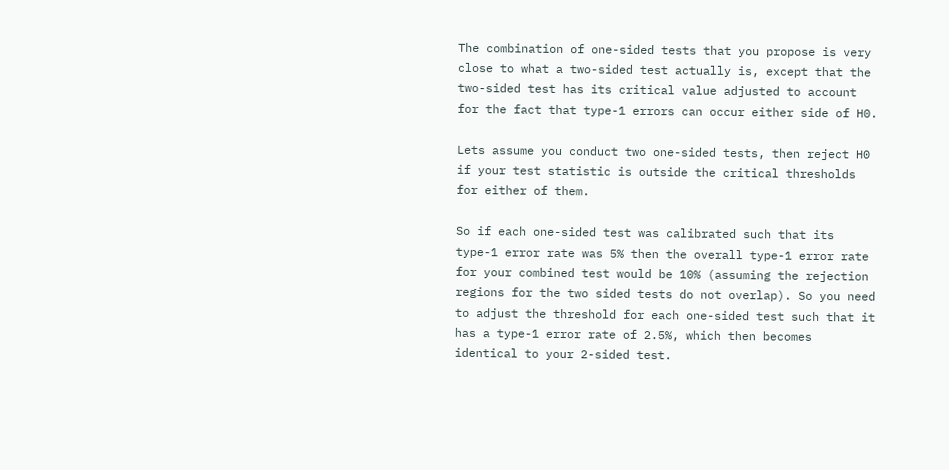The combination of one-sided tests that you propose is very close to what a two-sided test actually is, except that the two-sided test has its critical value adjusted to account for the fact that type-1 errors can occur either side of H0.

Lets assume you conduct two one-sided tests, then reject H0 if your test statistic is outside the critical thresholds for either of them.

So if each one-sided test was calibrated such that its type-1 error rate was 5% then the overall type-1 error rate for your combined test would be 10% (assuming the rejection regions for the two sided tests do not overlap). So you need to adjust the threshold for each one-sided test such that it has a type-1 error rate of 2.5%, which then becomes identical to your 2-sided test.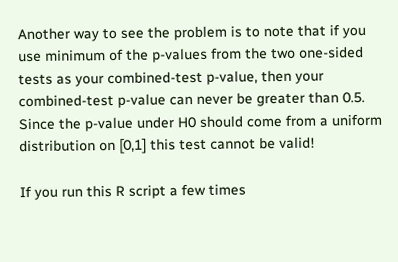Another way to see the problem is to note that if you use minimum of the p-values from the two one-sided tests as your combined-test p-value, then your combined-test p-value can never be greater than 0.5. Since the p-value under H0 should come from a uniform distribution on [0,1] this test cannot be valid!

If you run this R script a few times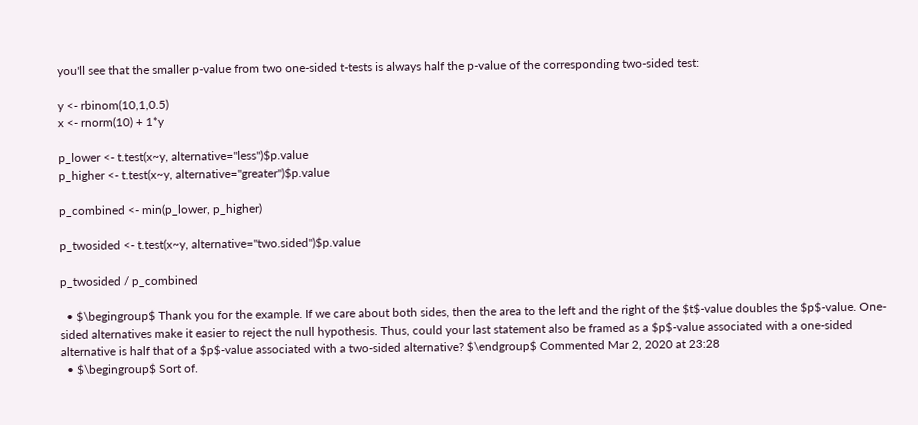you'll see that the smaller p-value from two one-sided t-tests is always half the p-value of the corresponding two-sided test:

y <- rbinom(10,1,0.5)
x <- rnorm(10) + 1*y

p_lower <- t.test(x~y, alternative="less")$p.value
p_higher <- t.test(x~y, alternative="greater")$p.value

p_combined <- min(p_lower, p_higher)

p_twosided <- t.test(x~y, alternative="two.sided")$p.value

p_twosided / p_combined

  • $\begingroup$ Thank you for the example. If we care about both sides, then the area to the left and the right of the $t$-value doubles the $p$-value. One-sided alternatives make it easier to reject the null hypothesis. Thus, could your last statement also be framed as a $p$-value associated with a one-sided alternative is half that of a $p$-value associated with a two-sided alternative? $\endgroup$ Commented Mar 2, 2020 at 23:28
  • $\begingroup$ Sort of.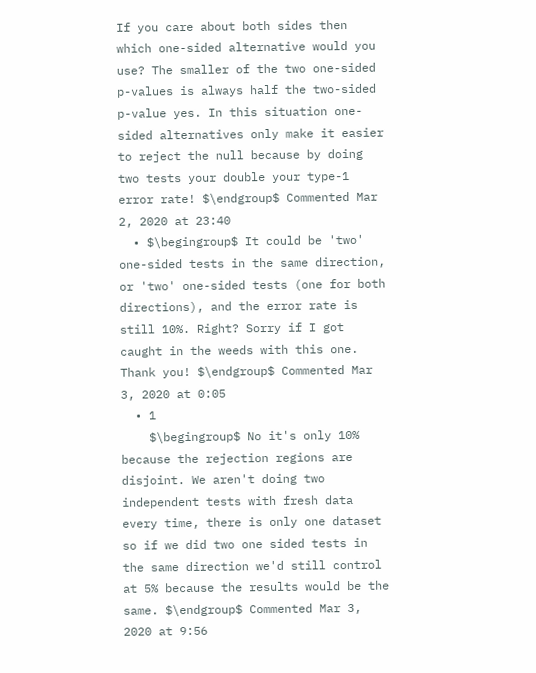If you care about both sides then which one-sided alternative would you use? The smaller of the two one-sided p-values is always half the two-sided p-value yes. In this situation one-sided alternatives only make it easier to reject the null because by doing two tests your double your type-1 error rate! $\endgroup$ Commented Mar 2, 2020 at 23:40
  • $\begingroup$ It could be 'two' one-sided tests in the same direction, or 'two' one-sided tests (one for both directions), and the error rate is still 10%. Right? Sorry if I got caught in the weeds with this one. Thank you! $\endgroup$ Commented Mar 3, 2020 at 0:05
  • 1
    $\begingroup$ No it's only 10% because the rejection regions are disjoint. We aren't doing two independent tests with fresh data every time, there is only one dataset so if we did two one sided tests in the same direction we'd still control at 5% because the results would be the same. $\endgroup$ Commented Mar 3, 2020 at 9:56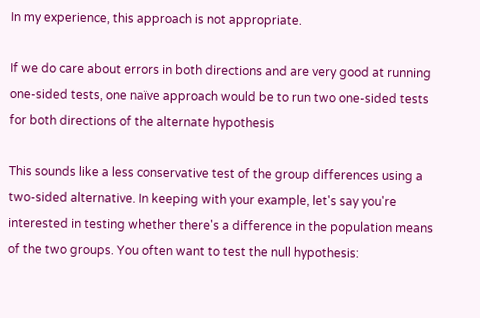In my experience, this approach is not appropriate.

If we do care about errors in both directions and are very good at running one-sided tests, one naïve approach would be to run two one-sided tests for both directions of the alternate hypothesis

This sounds like a less conservative test of the group differences using a two-sided alternative. In keeping with your example, let's say you're interested in testing whether there's a difference in the population means of the two groups. You often want to test the null hypothesis: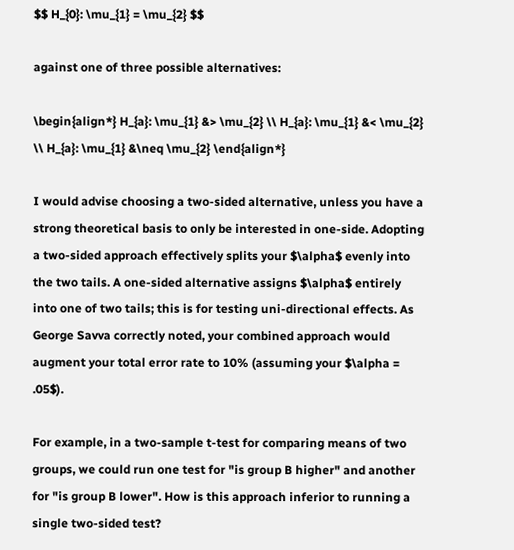$$ H_{0}: \mu_{1} = \mu_{2} $$

against one of three possible alternatives:

\begin{align*} H_{a}: \mu_{1} &> \mu_{2} \\ H_{a}: \mu_{1} &< \mu_{2} \\ H_{a}: \mu_{1} &\neq \mu_{2} \end{align*}

I would advise choosing a two-sided alternative, unless you have a strong theoretical basis to only be interested in one-side. Adopting a two-sided approach effectively splits your $\alpha$ evenly into the two tails. A one-sided alternative assigns $\alpha$ entirely into one of two tails; this is for testing uni-directional effects. As George Savva correctly noted, your combined approach would augment your total error rate to 10% (assuming your $\alpha = .05$).

For example, in a two-sample t-test for comparing means of two groups, we could run one test for "is group B higher" and another for "is group B lower". How is this approach inferior to running a single two-sided test?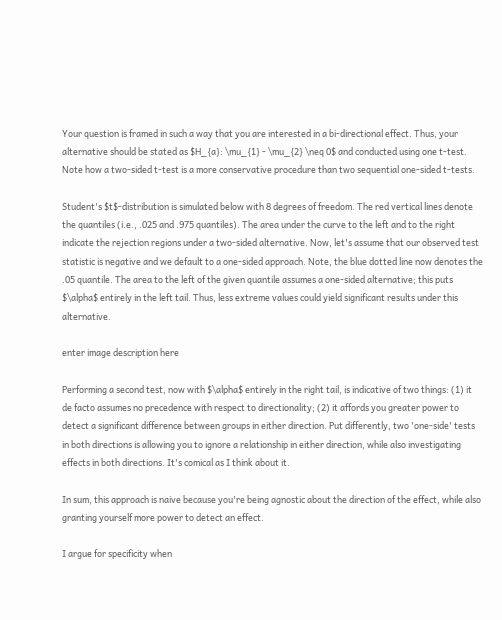Your question is framed in such a way that you are interested in a bi-directional effect. Thus, your alternative should be stated as $H_{a}: \mu_{1} - \mu_{2} \neq 0$ and conducted using one t-test. Note how a two-sided t-test is a more conservative procedure than two sequential one-sided t-tests.

Student's $t$-distribution is simulated below with 8 degrees of freedom. The red vertical lines denote the quantiles (i.e., .025 and .975 quantiles). The area under the curve to the left and to the right indicate the rejection regions under a two-sided alternative. Now, let's assume that our observed test statistic is negative and we default to a one-sided approach. Note, the blue dotted line now denotes the .05 quantile. The area to the left of the given quantile assumes a one-sided alternative; this puts $\alpha$ entirely in the left tail. Thus, less extreme values could yield significant results under this alternative.

enter image description here

Performing a second test, now with $\alpha$ entirely in the right tail, is indicative of two things: (1) it de facto assumes no precedence with respect to directionality; (2) it affords you greater power to detect a significant difference between groups in either direction. Put differently, two 'one-side' tests in both directions is allowing you to ignore a relationship in either direction, while also investigating effects in both directions. It's comical as I think about it.

In sum, this approach is naive because you're being agnostic about the direction of the effect, while also granting yourself more power to detect an effect.

I argue for specificity when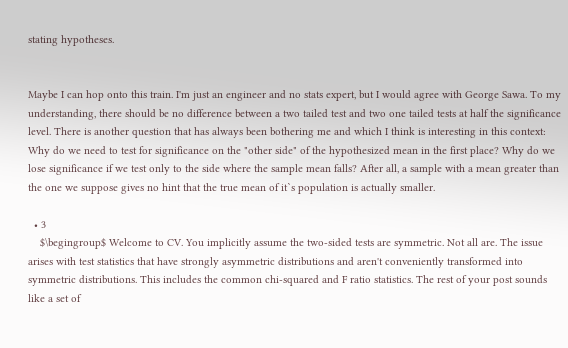stating hypotheses.


Maybe I can hop onto this train. I'm just an engineer and no stats expert, but I would agree with George Sawa. To my understanding, there should be no difference between a two tailed test and two one tailed tests at half the significance level. There is another question that has always been bothering me and which I think is interesting in this context: Why do we need to test for significance on the "other side" of the hypothesized mean in the first place? Why do we lose significance if we test only to the side where the sample mean falls? After all, a sample with a mean greater than the one we suppose gives no hint that the true mean of it`s population is actually smaller.

  • 3
    $\begingroup$ Welcome to CV. You implicitly assume the two-sided tests are symmetric. Not all are. The issue arises with test statistics that have strongly asymmetric distributions and aren't conveniently transformed into symmetric distributions. This includes the common chi-squared and F ratio statistics. The rest of your post sounds like a set of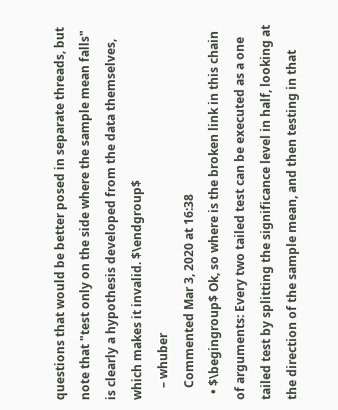questions that would be better posed in separate threads, but note that "test only on the side where the sample mean falls" is clearly a hypothesis developed from the data themselves, which makes it invalid. $\endgroup$
    – whuber
    Commented Mar 3, 2020 at 16:38
  • $\begingroup$ Ok, so where is the broken link in this chain of arguments: Every two tailed test can be executed as a one tailed test by splitting the significance level in half, looking at the direction of the sample mean, and then testing in that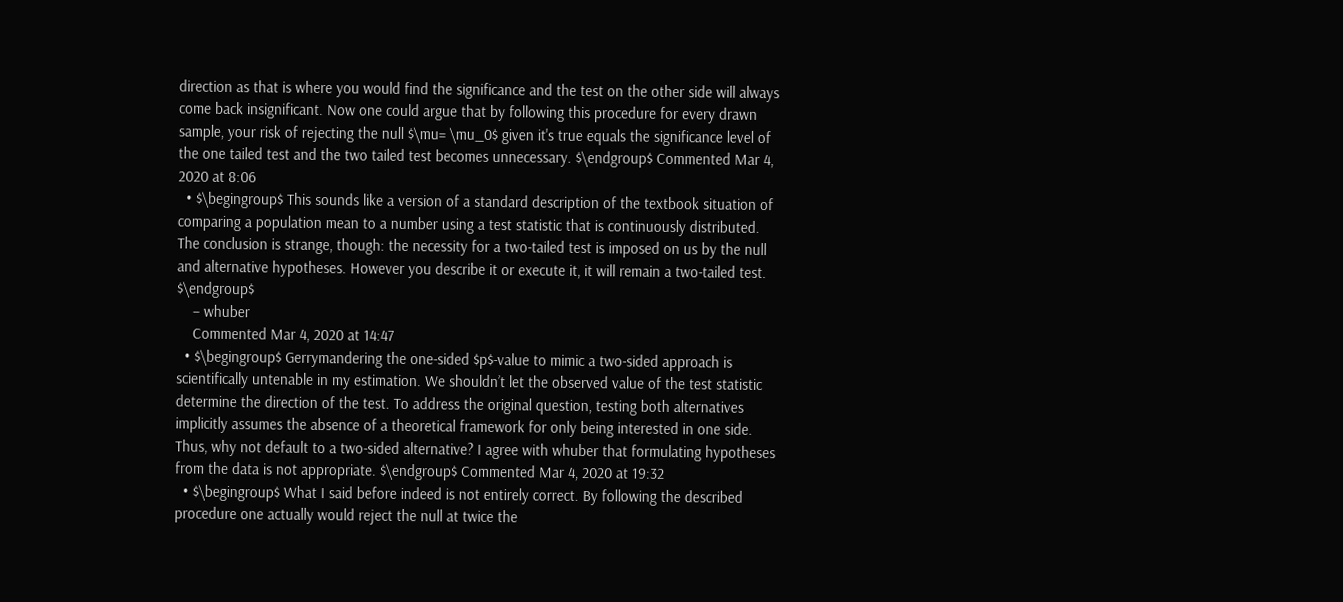direction as that is where you would find the significance and the test on the other side will always come back insignificant. Now one could argue that by following this procedure for every drawn sample, your risk of rejecting the null $\mu= \mu_0$ given it's true equals the significance level of the one tailed test and the two tailed test becomes unnecessary. $\endgroup$ Commented Mar 4, 2020 at 8:06
  • $\begingroup$ This sounds like a version of a standard description of the textbook situation of comparing a population mean to a number using a test statistic that is continuously distributed. The conclusion is strange, though: the necessity for a two-tailed test is imposed on us by the null and alternative hypotheses. However you describe it or execute it, it will remain a two-tailed test. $\endgroup$
    – whuber
    Commented Mar 4, 2020 at 14:47
  • $\begingroup$ Gerrymandering the one-sided $p$-value to mimic a two-sided approach is scientifically untenable in my estimation. We shouldn’t let the observed value of the test statistic determine the direction of the test. To address the original question, testing both alternatives implicitly assumes the absence of a theoretical framework for only being interested in one side. Thus, why not default to a two-sided alternative? I agree with whuber that formulating hypotheses from the data is not appropriate. $\endgroup$ Commented Mar 4, 2020 at 19:32
  • $\begingroup$ What I said before indeed is not entirely correct. By following the described procedure one actually would reject the null at twice the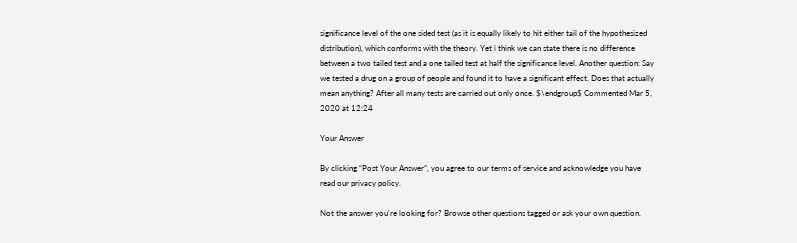significance level of the one sided test (as it is equally likely to hit either tail of the hypothesized distribution), which conforms with the theory. Yet i think we can state there is no difference between a two tailed test and a one tailed test at half the significance level. Another question: Say we tested a drug on a group of people and found it to have a significant effect. Does that actually mean anything? After all many tests are carried out only once. $\endgroup$ Commented Mar 5, 2020 at 12:24

Your Answer

By clicking “Post Your Answer”, you agree to our terms of service and acknowledge you have read our privacy policy.

Not the answer you're looking for? Browse other questions tagged or ask your own question.